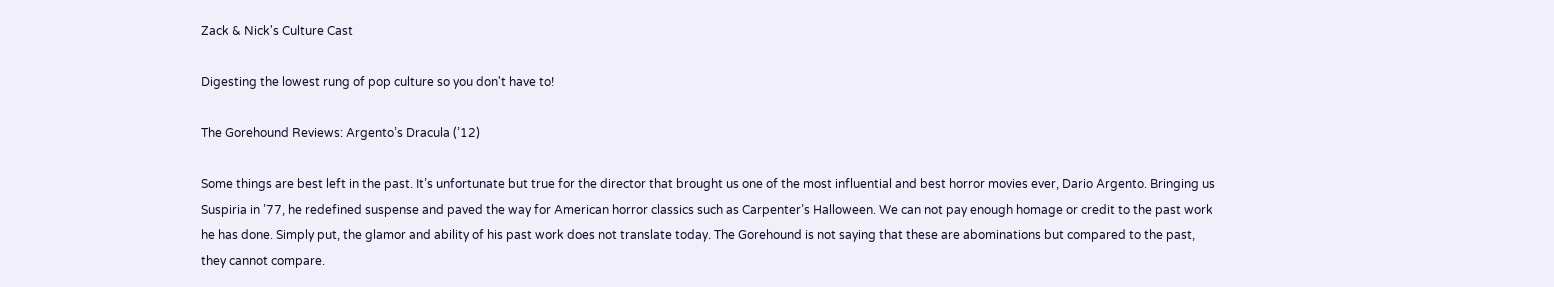Zack & Nick's Culture Cast

Digesting the lowest rung of pop culture so you don't have to!

The Gorehound Reviews: Argento’s Dracula (’12)

Some things are best left in the past. It’s unfortunate but true for the director that brought us one of the most influential and best horror movies ever, Dario Argento. Bringing us Suspiria in ’77, he redefined suspense and paved the way for American horror classics such as Carpenter’s Halloween. We can not pay enough homage or credit to the past work he has done. Simply put, the glamor and ability of his past work does not translate today. The Gorehound is not saying that these are abominations but compared to the past, they cannot compare.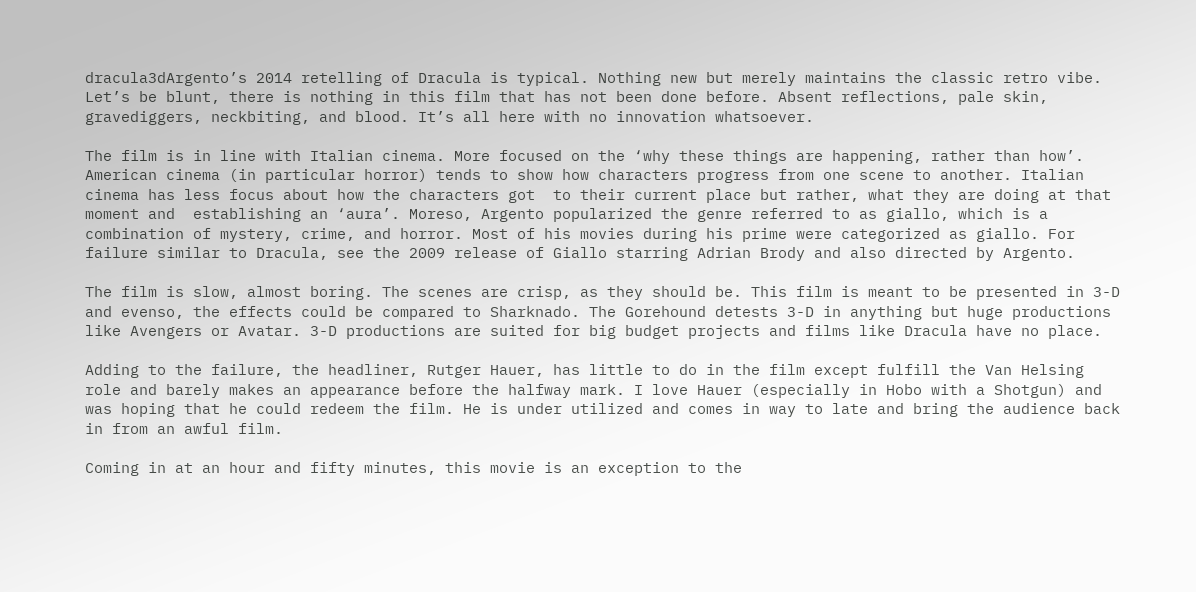dracula3dArgento’s 2014 retelling of Dracula is typical. Nothing new but merely maintains the classic retro vibe. Let’s be blunt, there is nothing in this film that has not been done before. Absent reflections, pale skin, gravediggers, neckbiting, and blood. It’s all here with no innovation whatsoever.

The film is in line with Italian cinema. More focused on the ‘why these things are happening, rather than how’. American cinema (in particular horror) tends to show how characters progress from one scene to another. Italian cinema has less focus about how the characters got  to their current place but rather, what they are doing at that moment and  establishing an ‘aura’. Moreso, Argento popularized the genre referred to as giallo, which is a combination of mystery, crime, and horror. Most of his movies during his prime were categorized as giallo. For failure similar to Dracula, see the 2009 release of Giallo starring Adrian Brody and also directed by Argento.

The film is slow, almost boring. The scenes are crisp, as they should be. This film is meant to be presented in 3-D and evenso, the effects could be compared to Sharknado. The Gorehound detests 3-D in anything but huge productions like Avengers or Avatar. 3-D productions are suited for big budget projects and films like Dracula have no place.

Adding to the failure, the headliner, Rutger Hauer, has little to do in the film except fulfill the Van Helsing role and barely makes an appearance before the halfway mark. I love Hauer (especially in Hobo with a Shotgun) and was hoping that he could redeem the film. He is under utilized and comes in way to late and bring the audience back in from an awful film.

Coming in at an hour and fifty minutes, this movie is an exception to the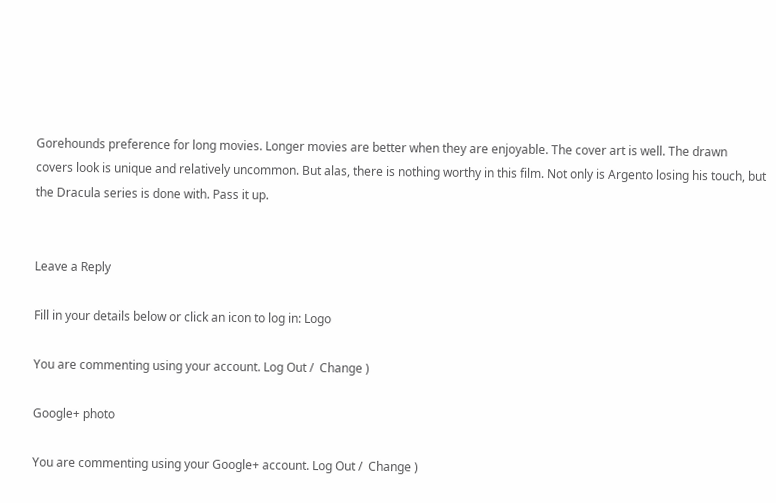Gorehounds preference for long movies. Longer movies are better when they are enjoyable. The cover art is well. The drawn covers look is unique and relatively uncommon. But alas, there is nothing worthy in this film. Not only is Argento losing his touch, but the Dracula series is done with. Pass it up.


Leave a Reply

Fill in your details below or click an icon to log in: Logo

You are commenting using your account. Log Out /  Change )

Google+ photo

You are commenting using your Google+ account. Log Out /  Change )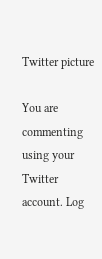Twitter picture

You are commenting using your Twitter account. Log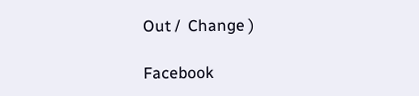Out /  Change )

Facebook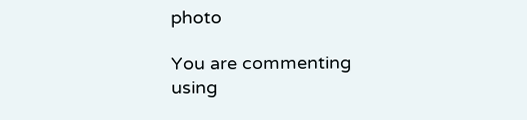photo

You are commenting using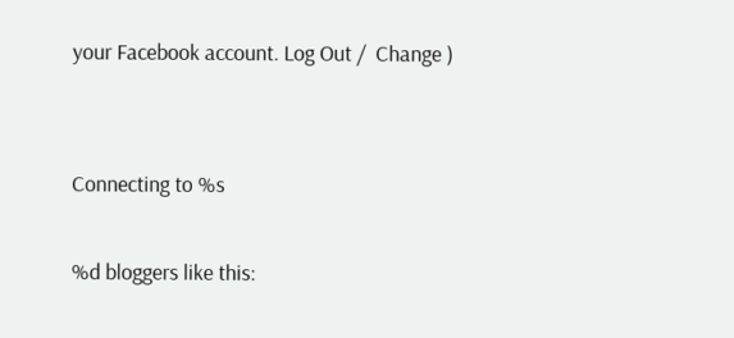your Facebook account. Log Out /  Change )


Connecting to %s

%d bloggers like this: